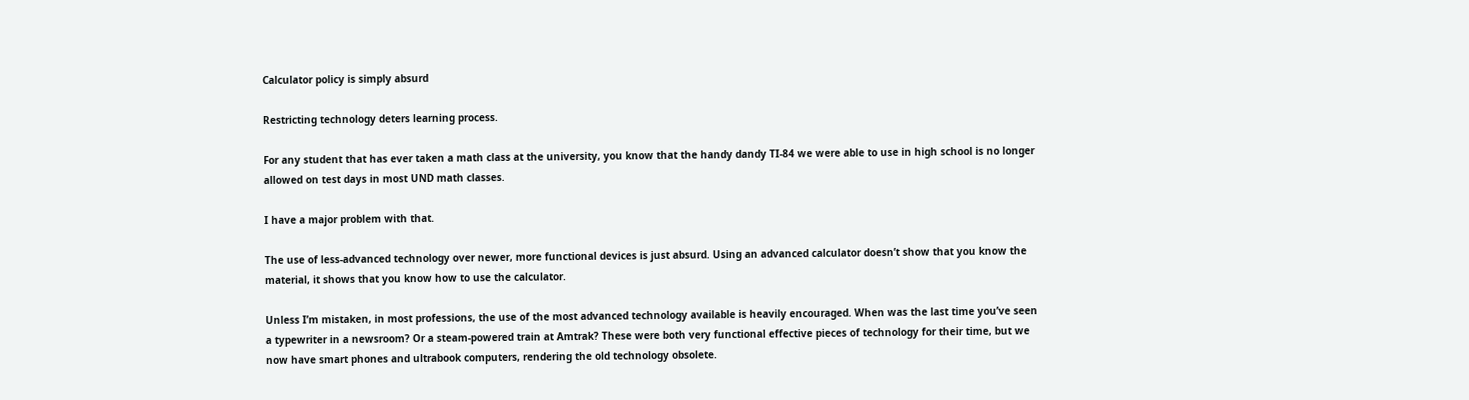Calculator policy is simply absurd

Restricting technology deters learning process.

For any student that has ever taken a math class at the university, you know that the handy dandy TI-84 we were able to use in high school is no longer allowed on test days in most UND math classes.

I have a major problem with that.

The use of less-advanced technology over newer, more functional devices is just absurd. Using an advanced calculator doesn’t show that you know the material, it shows that you know how to use the calculator.

Unless I’m mistaken, in most professions, the use of the most advanced technology available is heavily encouraged. When was the last time you’ve seen a typewriter in a newsroom? Or a steam-powered train at Amtrak? These were both very functional effective pieces of technology for their time, but we now have smart phones and ultrabook computers, rendering the old technology obsolete.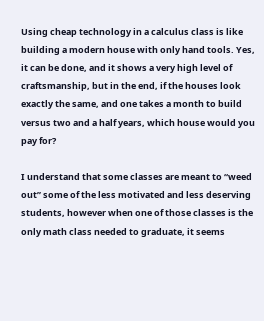Using cheap technology in a calculus class is like building a modern house with only hand tools. Yes, it can be done, and it shows a very high level of craftsmanship, but in the end, if the houses look exactly the same, and one takes a month to build versus two and a half years, which house would you pay for?

I understand that some classes are meant to “weed out” some of the less motivated and less deserving students, however when one of those classes is the only math class needed to graduate, it seems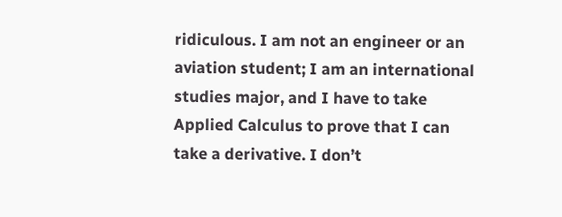ridiculous. I am not an engineer or an aviation student; I am an international studies major, and I have to take Applied Calculus to prove that I can take a derivative. I don’t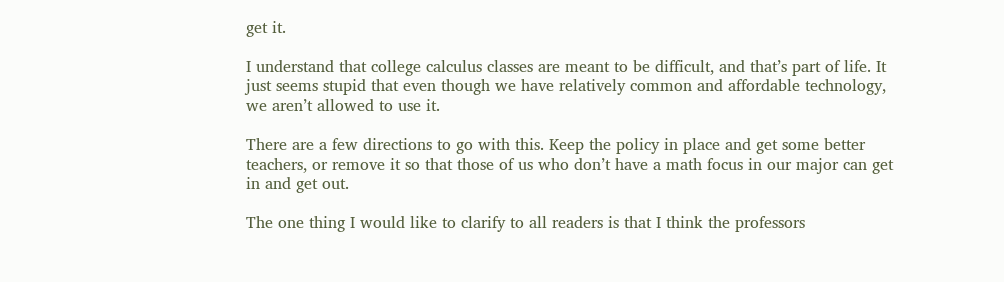get it.

I understand that college calculus classes are meant to be difficult, and that’s part of life. It just seems stupid that even though we have relatively common and affordable technology, we aren’t allowed to use it.

There are a few directions to go with this. Keep the policy in place and get some better teachers, or remove it so that those of us who don’t have a math focus in our major can get in and get out.

The one thing I would like to clarify to all readers is that I think the professors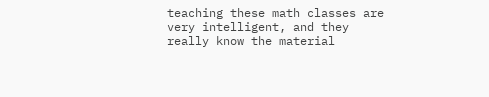teaching these math classes are very intelligent, and they really know the material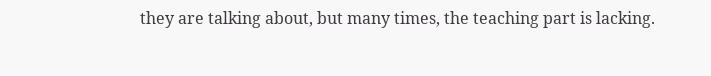they are talking about, but many times, the teaching part is lacking.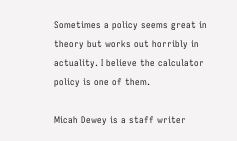Sometimes a policy seems great in theory but works out horribly in actuality. I believe the calculator policy is one of them.

Micah Dewey is a staff writer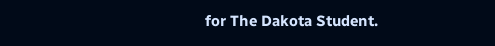for The Dakota Student.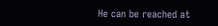He can be reached at